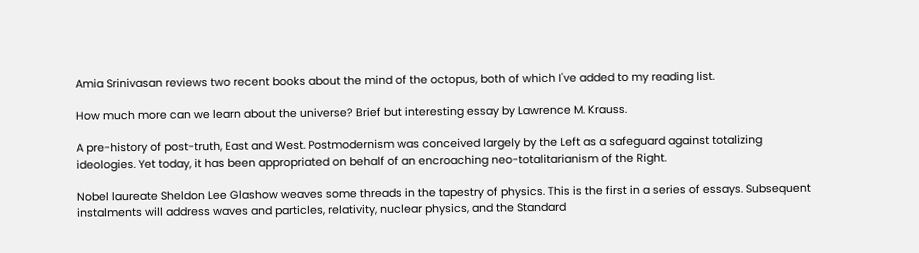Amia Srinivasan reviews two recent books about the mind of the octopus, both of which I've added to my reading list.

How much more can we learn about the universe? Brief but interesting essay by Lawrence M. Krauss.

A pre-history of post-truth, East and West. Postmodernism was conceived largely by the Left as a safeguard against totalizing ideologies. Yet today, it has been appropriated on behalf of an encroaching neo-totalitarianism of the Right.

Nobel laureate Sheldon Lee Glashow weaves some threads in the tapestry of physics. This is the first in a series of essays. Subsequent instalments will address waves and particles, relativity, nuclear physics, and the Standard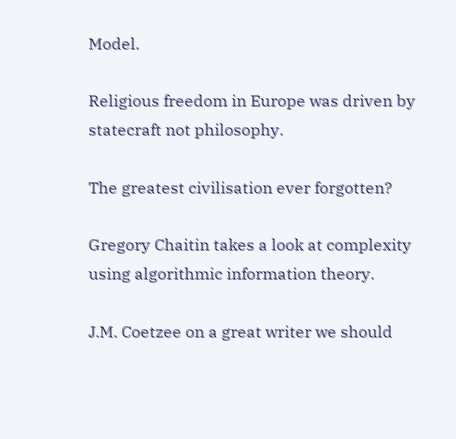Model.

Religious freedom in Europe was driven by statecraft not philosophy.

The greatest civilisation ever forgotten?

Gregory Chaitin takes a look at complexity using algorithmic information theory.

J.M. Coetzee on a great writer we should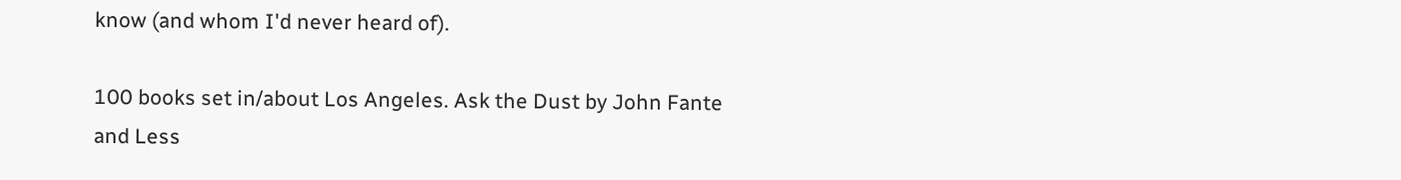know (and whom I'd never heard of).

100 books set in/about Los Angeles. Ask the Dust by John Fante and Less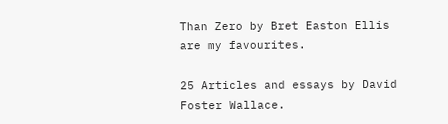Than Zero by Bret Easton Ellis are my favourites.

25 Articles and essays by David Foster Wallace.